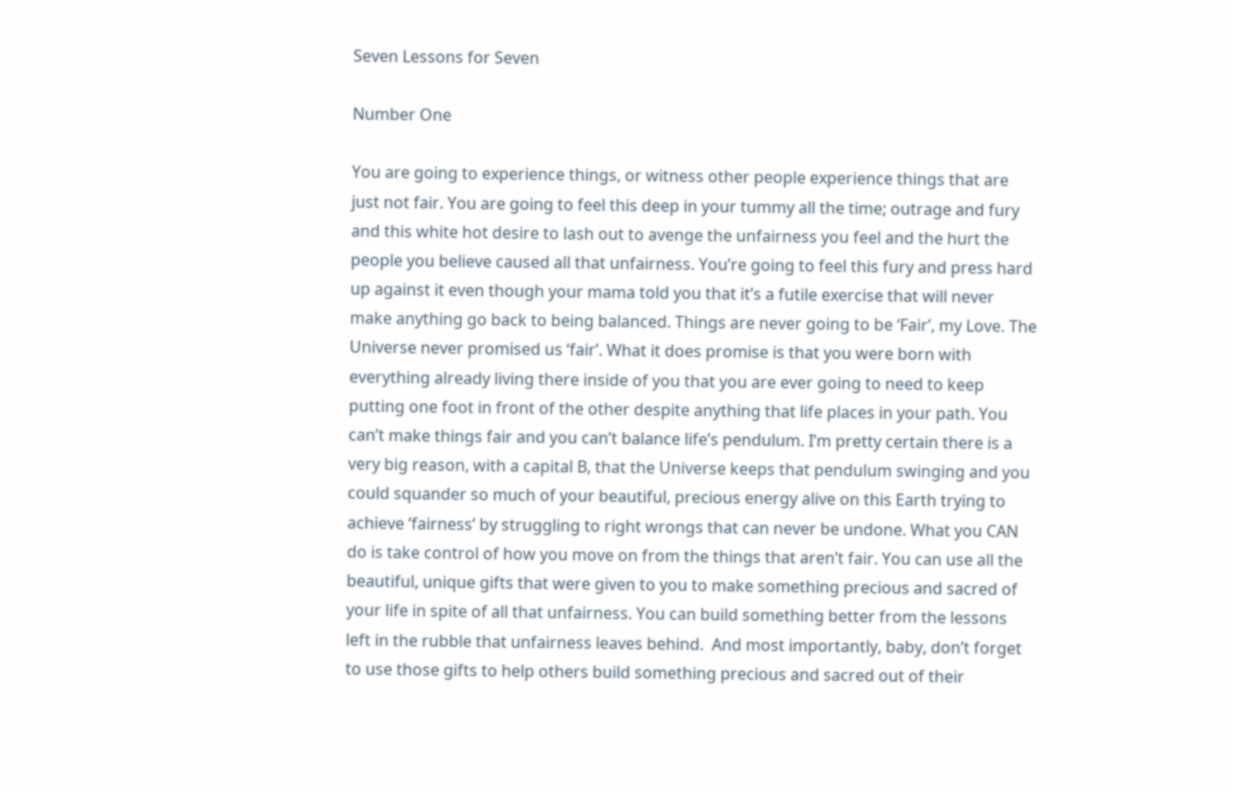Seven Lessons for Seven

Number One

You are going to experience things, or witness other people experience things that are just not fair. You are going to feel this deep in your tummy all the time; outrage and fury and this white hot desire to lash out to avenge the unfairness you feel and the hurt the people you believe caused all that unfairness. You’re going to feel this fury and press hard up against it even though your mama told you that it’s a futile exercise that will never make anything go back to being balanced. Things are never going to be ‘Fair’, my Love. The Universe never promised us ‘fair’. What it does promise is that you were born with everything already living there inside of you that you are ever going to need to keep putting one foot in front of the other despite anything that life places in your path. You can’t make things fair and you can’t balance life’s pendulum. I’m pretty certain there is a very big reason, with a capital B, that the Universe keeps that pendulum swinging and you could squander so much of your beautiful, precious energy alive on this Earth trying to achieve ‘fairness’ by struggling to right wrongs that can never be undone. What you CAN do is take control of how you move on from the things that aren’t fair. You can use all the beautiful, unique gifts that were given to you to make something precious and sacred of your life in spite of all that unfairness. You can build something better from the lessons left in the rubble that unfairness leaves behind.  And most importantly, baby, don’t forget to use those gifts to help others build something precious and sacred out of their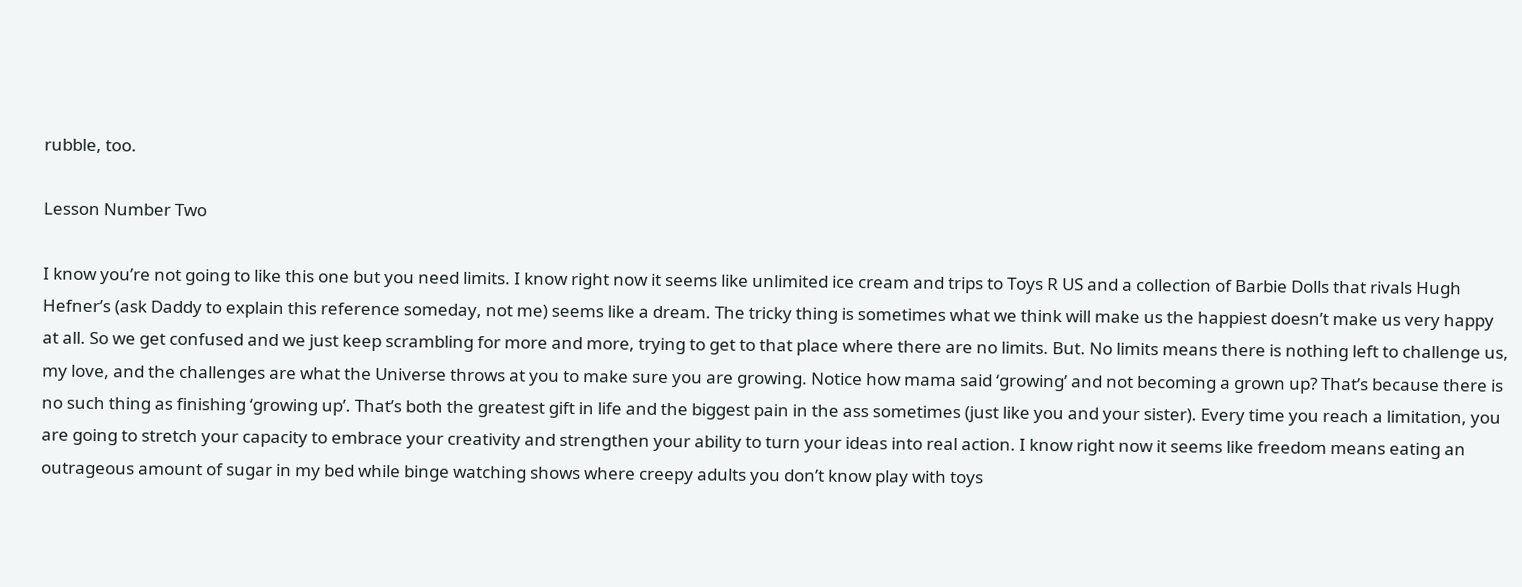rubble, too.

Lesson Number Two

I know you’re not going to like this one but you need limits. I know right now it seems like unlimited ice cream and trips to Toys R US and a collection of Barbie Dolls that rivals Hugh Hefner’s (ask Daddy to explain this reference someday, not me) seems like a dream. The tricky thing is sometimes what we think will make us the happiest doesn’t make us very happy at all. So we get confused and we just keep scrambling for more and more, trying to get to that place where there are no limits. But. No limits means there is nothing left to challenge us, my love, and the challenges are what the Universe throws at you to make sure you are growing. Notice how mama said ‘growing’ and not becoming a grown up? That’s because there is no such thing as finishing ‘growing up’. That’s both the greatest gift in life and the biggest pain in the ass sometimes (just like you and your sister). Every time you reach a limitation, you are going to stretch your capacity to embrace your creativity and strengthen your ability to turn your ideas into real action. I know right now it seems like freedom means eating an outrageous amount of sugar in my bed while binge watching shows where creepy adults you don’t know play with toys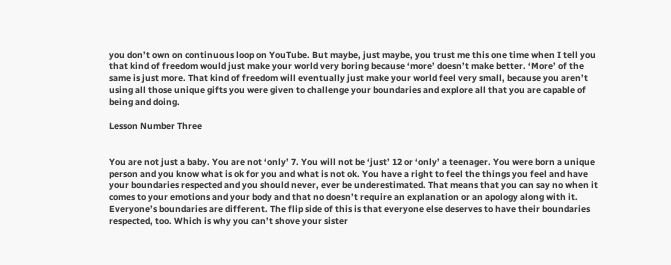you don’t own on continuous loop on YouTube. But maybe, just maybe, you trust me this one time when I tell you that kind of freedom would just make your world very boring because ‘more’ doesn’t make better. ‘More’ of the same is just more. That kind of freedom will eventually just make your world feel very small, because you aren’t using all those unique gifts you were given to challenge your boundaries and explore all that you are capable of being and doing.

Lesson Number Three


You are not just a baby. You are not ‘only’ 7. You will not be ‘just’ 12 or ‘only’ a teenager. You were born a unique person and you know what is ok for you and what is not ok. You have a right to feel the things you feel and have your boundaries respected and you should never, ever be underestimated. That means that you can say no when it comes to your emotions and your body and that no doesn’t require an explanation or an apology along with it. Everyone’s boundaries are different. The flip side of this is that everyone else deserves to have their boundaries respected, too. Which is why you can’t shove your sister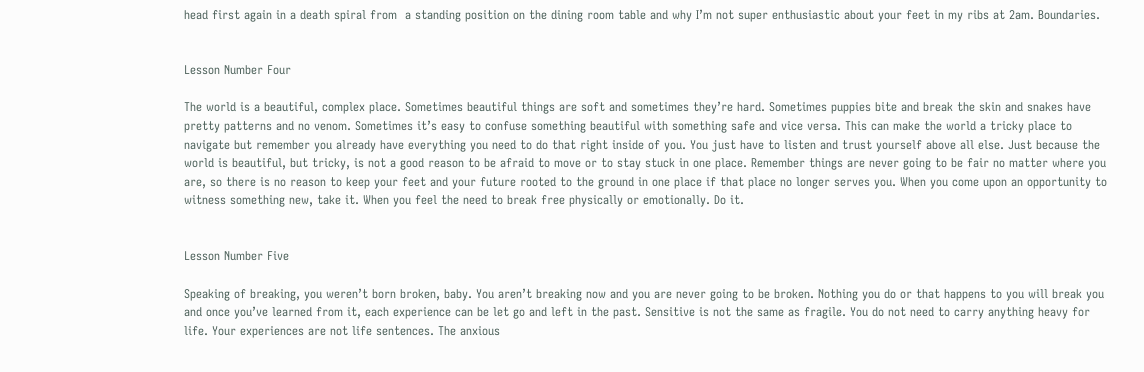head first again in a death spiral from  a standing position on the dining room table and why I’m not super enthusiastic about your feet in my ribs at 2am. Boundaries.


Lesson Number Four

The world is a beautiful, complex place. Sometimes beautiful things are soft and sometimes they’re hard. Sometimes puppies bite and break the skin and snakes have pretty patterns and no venom. Sometimes it’s easy to confuse something beautiful with something safe and vice versa. This can make the world a tricky place to navigate but remember you already have everything you need to do that right inside of you. You just have to listen and trust yourself above all else. Just because the world is beautiful, but tricky, is not a good reason to be afraid to move or to stay stuck in one place. Remember things are never going to be fair no matter where you are, so there is no reason to keep your feet and your future rooted to the ground in one place if that place no longer serves you. When you come upon an opportunity to witness something new, take it. When you feel the need to break free physically or emotionally. Do it.


Lesson Number Five

Speaking of breaking, you weren’t born broken, baby. You aren’t breaking now and you are never going to be broken. Nothing you do or that happens to you will break you and once you’ve learned from it, each experience can be let go and left in the past. Sensitive is not the same as fragile. You do not need to carry anything heavy for life. Your experiences are not life sentences. The anxious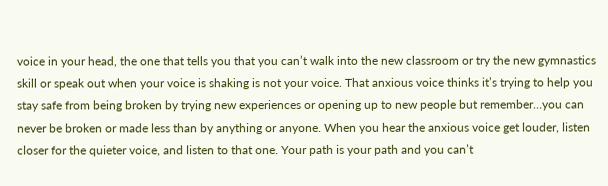voice in your head, the one that tells you that you can’t walk into the new classroom or try the new gymnastics skill or speak out when your voice is shaking is not your voice. That anxious voice thinks it’s trying to help you stay safe from being broken by trying new experiences or opening up to new people but remember…you can never be broken or made less than by anything or anyone. When you hear the anxious voice get louder, listen closer for the quieter voice, and listen to that one. Your path is your path and you can’t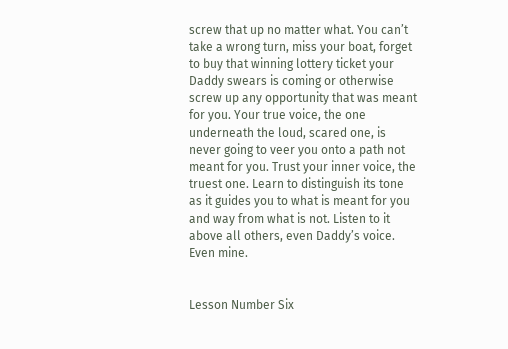screw that up no matter what. You can’t take a wrong turn, miss your boat, forget to buy that winning lottery ticket your Daddy swears is coming or otherwise screw up any opportunity that was meant for you. Your true voice, the one underneath the loud, scared one, is never going to veer you onto a path not meant for you. Trust your inner voice, the truest one. Learn to distinguish its tone as it guides you to what is meant for you and way from what is not. Listen to it above all others, even Daddy’s voice. Even mine.


Lesson Number Six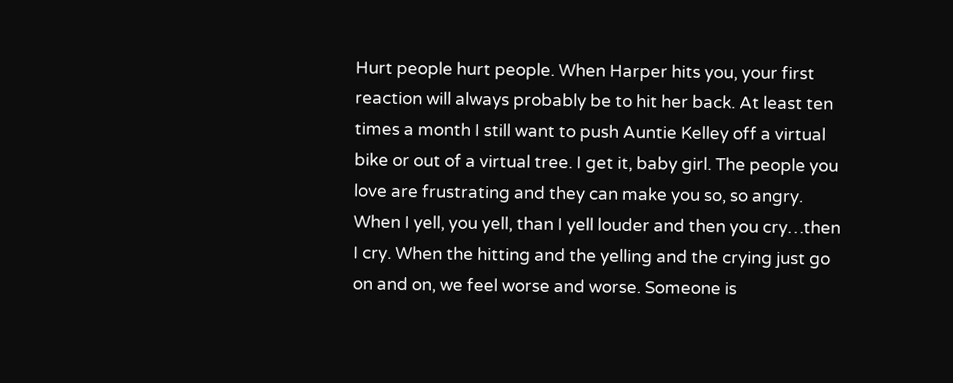Hurt people hurt people. When Harper hits you, your first reaction will always probably be to hit her back. At least ten times a month I still want to push Auntie Kelley off a virtual bike or out of a virtual tree. I get it, baby girl. The people you love are frustrating and they can make you so, so angry. When I yell, you yell, than I yell louder and then you cry…then I cry. When the hitting and the yelling and the crying just go on and on, we feel worse and worse. Someone is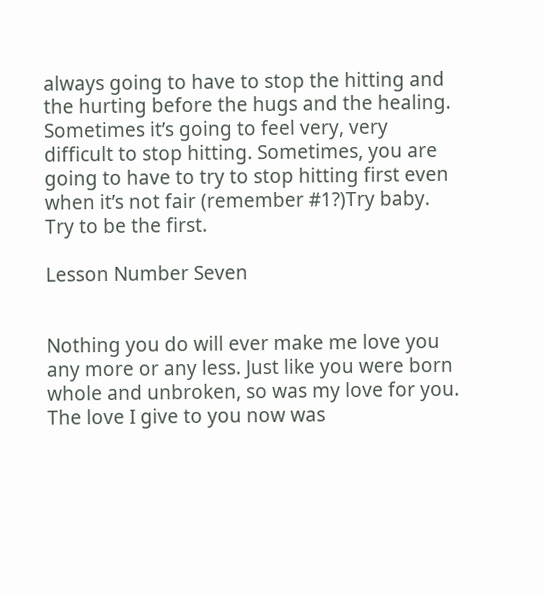always going to have to stop the hitting and the hurting before the hugs and the healing. Sometimes it’s going to feel very, very difficult to stop hitting. Sometimes, you are going to have to try to stop hitting first even when it’s not fair (remember #1?)Try baby. Try to be the first.

Lesson Number Seven


Nothing you do will ever make me love you any more or any less. Just like you were born whole and unbroken, so was my love for you. The love I give to you now was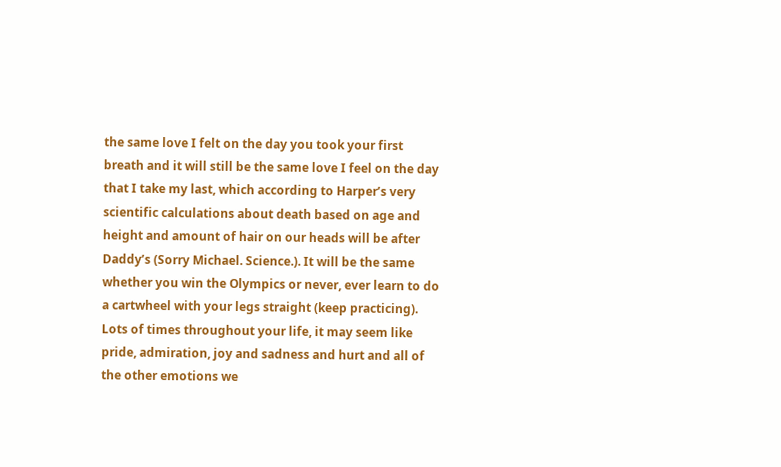the same love I felt on the day you took your first breath and it will still be the same love I feel on the day that I take my last, which according to Harper’s very scientific calculations about death based on age and height and amount of hair on our heads will be after Daddy’s (Sorry Michael. Science.). It will be the same whether you win the Olympics or never, ever learn to do a cartwheel with your legs straight (keep practicing). Lots of times throughout your life, it may seem like pride, admiration, joy and sadness and hurt and all of the other emotions we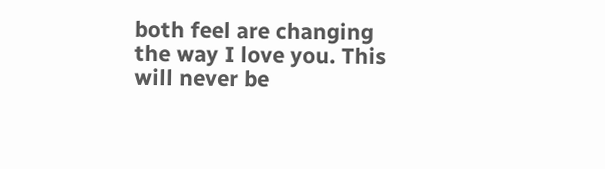both feel are changing the way I love you. This will never be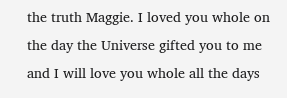the truth Maggie. I loved you whole on the day the Universe gifted you to me and I will love you whole all the days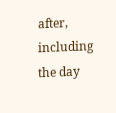after, including the day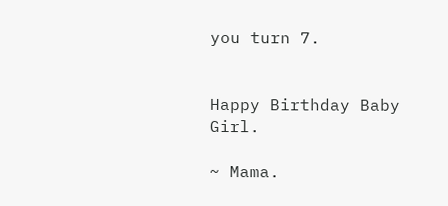you turn 7.


Happy Birthday Baby Girl.

~ Mama.